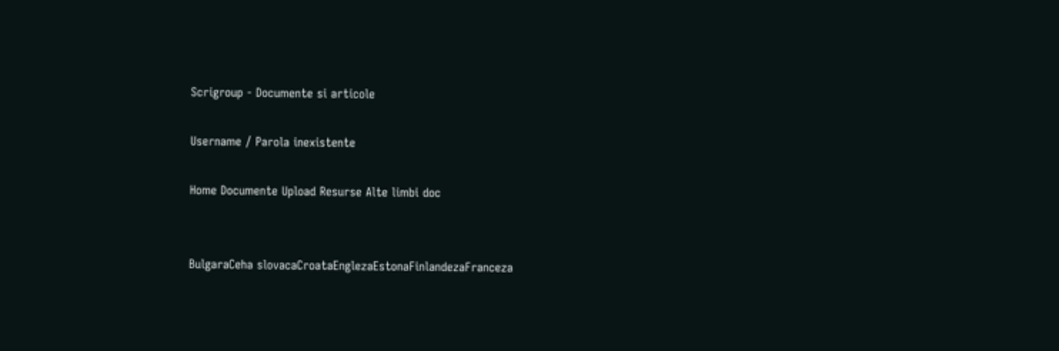Scrigroup - Documente si articole

Username / Parola inexistente

Home Documente Upload Resurse Alte limbi doc


BulgaraCeha slovacaCroataEnglezaEstonaFinlandezaFranceza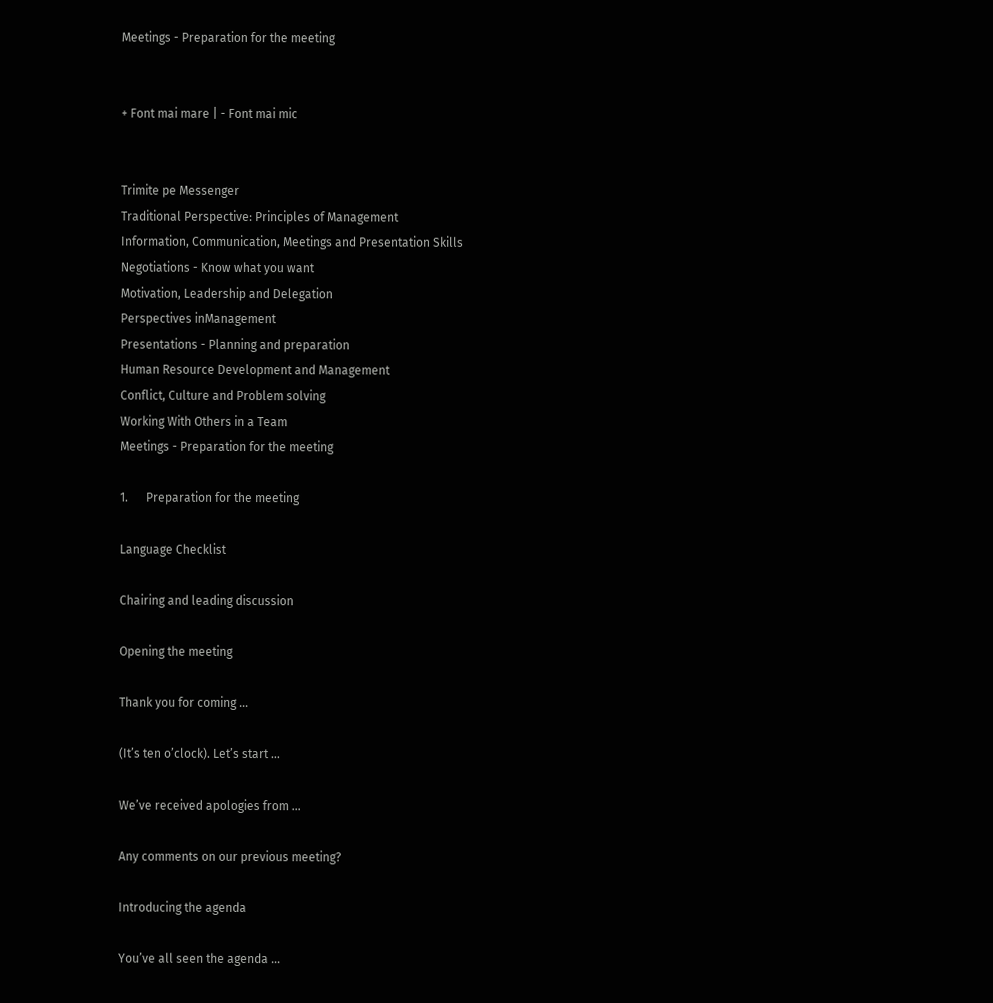Meetings - Preparation for the meeting


+ Font mai mare | - Font mai mic


Trimite pe Messenger
Traditional Perspective: Principles of Management
Information, Communication, Meetings and Presentation Skills
Negotiations - Know what you want
Motivation, Leadership and Delegation
Perspectives inManagement
Presentations - Planning and preparation
Human Resource Development and Management
Conflict, Culture and Problem solving
Working With Others in a Team
Meetings - Preparation for the meeting

1.      Preparation for the meeting

Language Checklist

Chairing and leading discussion

Opening the meeting

Thank you for coming …

(It’s ten o’clock). Let’s start …

We’ve received apologies from …

Any comments on our previous meeting?

Introducing the agenda

You’ve all seen the agenda …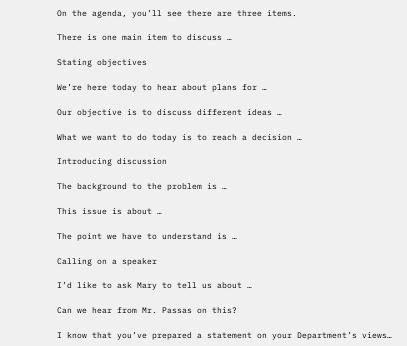On the agenda, you’ll see there are three items.

There is one main item to discuss …

Stating objectives

We’re here today to hear about plans for …

Our objective is to discuss different ideas …

What we want to do today is to reach a decision …

Introducing discussion

The background to the problem is …

This issue is about …

The point we have to understand is …

Calling on a speaker

I’d like to ask Mary to tell us about …

Can we hear from Mr. Passas on this?

I know that you’ve prepared a statement on your Department’s views…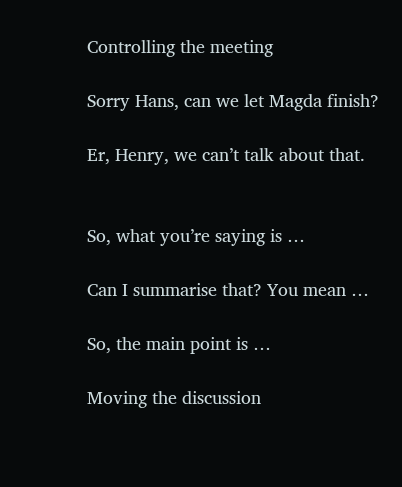Controlling the meeting

Sorry Hans, can we let Magda finish?

Er, Henry, we can’t talk about that.


So, what you’re saying is …

Can I summarise that? You mean …

So, the main point is …

Moving the discussion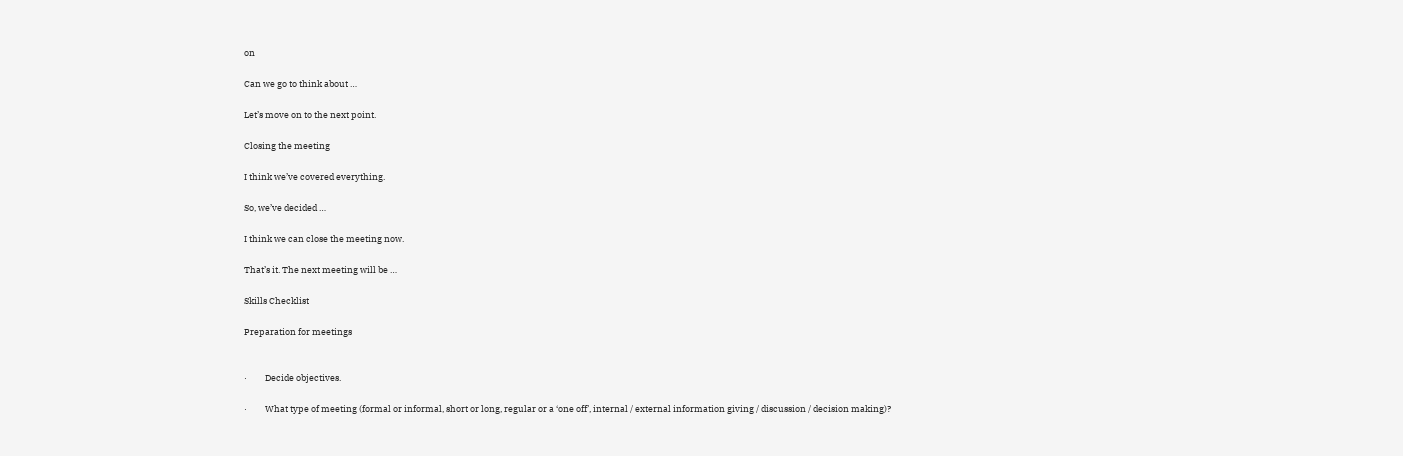on

Can we go to think about …

Let’s move on to the next point.

Closing the meeting

I think we’ve covered everything.

So, we’ve decided …

I think we can close the meeting now.

That’s it. The next meeting will be …

Skills Checklist

Preparation for meetings


·         Decide objectives.

·         What type of meeting (formal or informal, short or long, regular or a ‘one off’, internal / external information giving / discussion / decision making)?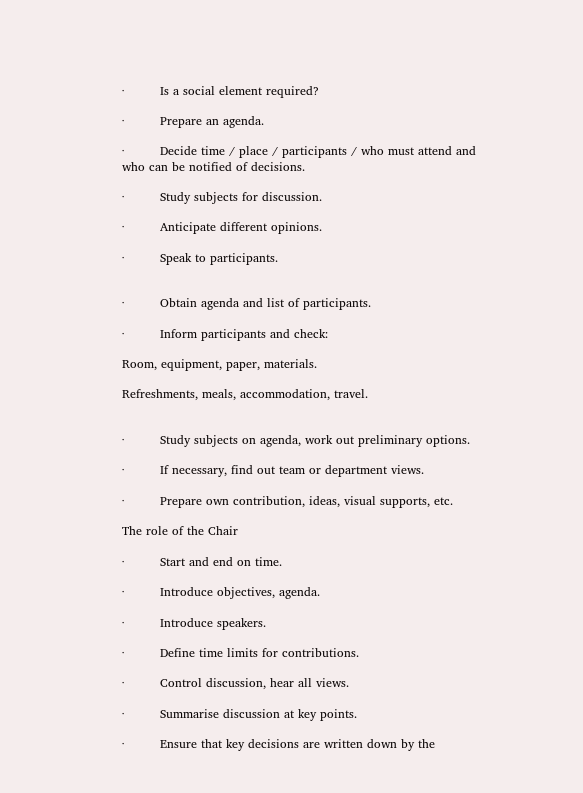·         Is a social element required?

·         Prepare an agenda.

·         Decide time / place / participants / who must attend and who can be notified of decisions.

·         Study subjects for discussion.

·         Anticipate different opinions.

·         Speak to participants.


·         Obtain agenda and list of participants.

·         Inform participants and check:

Room, equipment, paper, materials.

Refreshments, meals, accommodation, travel.


·         Study subjects on agenda, work out preliminary options.

·         If necessary, find out team or department views.

·         Prepare own contribution, ideas, visual supports, etc.

The role of the Chair

·         Start and end on time.

·         Introduce objectives, agenda.

·         Introduce speakers.

·         Define time limits for contributions.

·         Control discussion, hear all views.

·         Summarise discussion at key points.

·         Ensure that key decisions are written down by the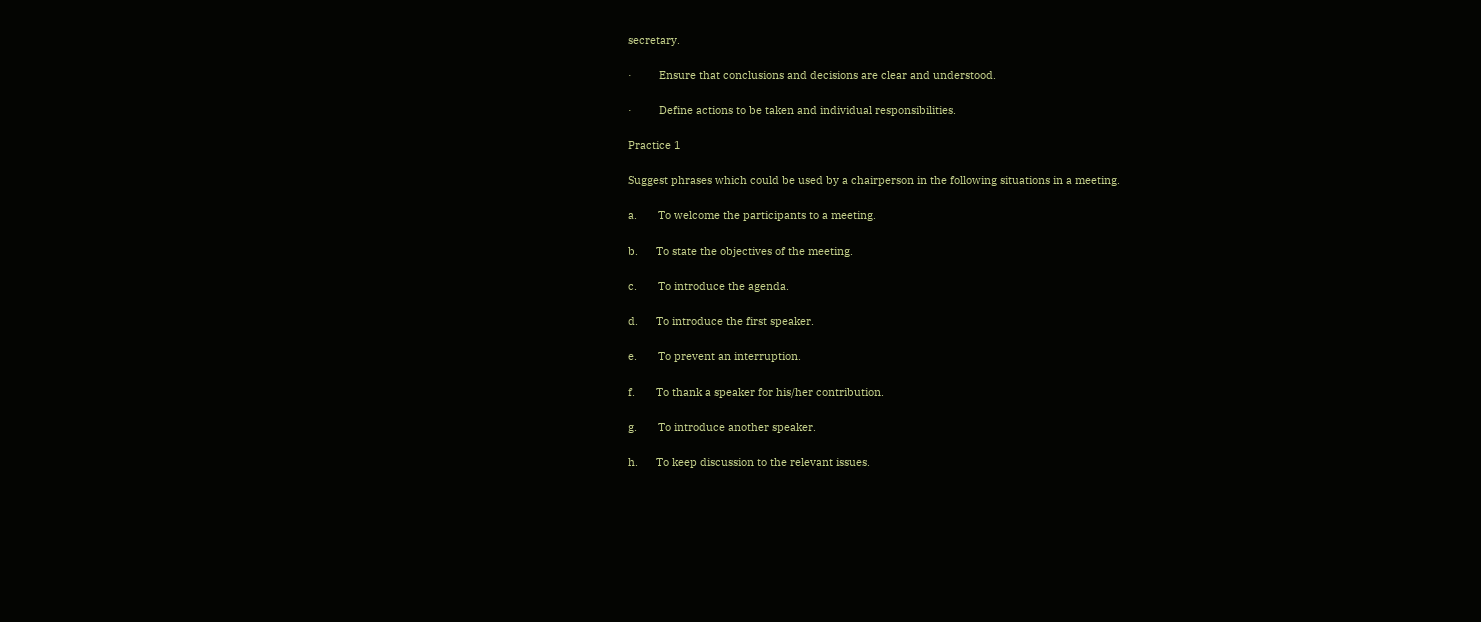secretary.

·         Ensure that conclusions and decisions are clear and understood.

·         Define actions to be taken and individual responsibilities.

Practice 1

Suggest phrases which could be used by a chairperson in the following situations in a meeting.

a.       To welcome the participants to a meeting.

b.      To state the objectives of the meeting.

c.       To introduce the agenda.

d.      To introduce the first speaker.

e.       To prevent an interruption.

f.       To thank a speaker for his/her contribution.

g.       To introduce another speaker.

h.      To keep discussion to the relevant issues.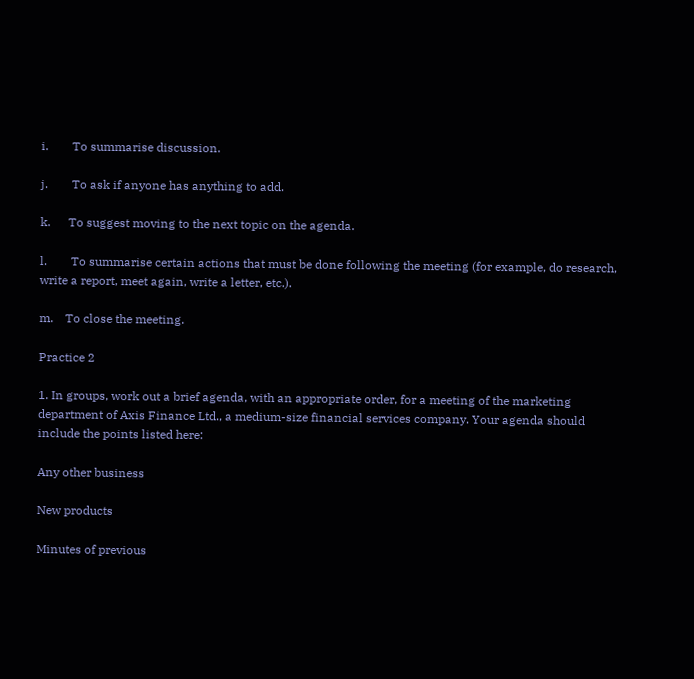i.        To summarise discussion.

j.        To ask if anyone has anything to add.

k.      To suggest moving to the next topic on the agenda.

l.        To summarise certain actions that must be done following the meeting (for example, do research, write a report, meet again, write a letter, etc.).

m.    To close the meeting.

Practice 2

1. In groups, work out a brief agenda, with an appropriate order, for a meeting of the marketing department of Axis Finance Ltd., a medium-size financial services company. Your agenda should include the points listed here:

Any other business

New products

Minutes of previous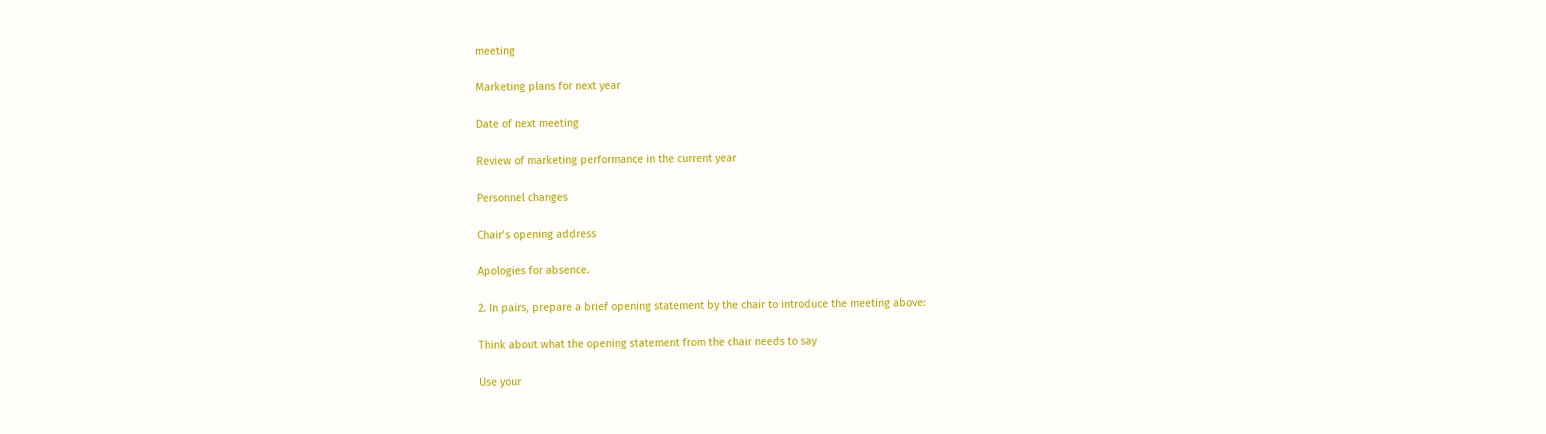meeting

Marketing plans for next year

Date of next meeting

Review of marketing performance in the current year

Personnel changes

Chair’s opening address

Apologies for absence.

2. In pairs, prepare a brief opening statement by the chair to introduce the meeting above:

Think about what the opening statement from the chair needs to say

Use your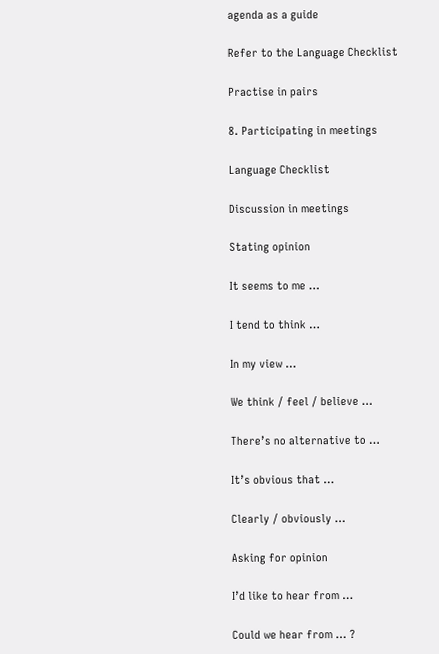agenda as a guide

Refer to the Language Checklist

Practise in pairs

8. Participating in meetings

Language Checklist

Discussion in meetings

Stating opinion

It seems to me …

I tend to think …

In my view …

We think / feel / believe …

There’s no alternative to …

It’s obvious that …

Clearly / obviously …

Asking for opinion

I’d like to hear from …

Could we hear from … ?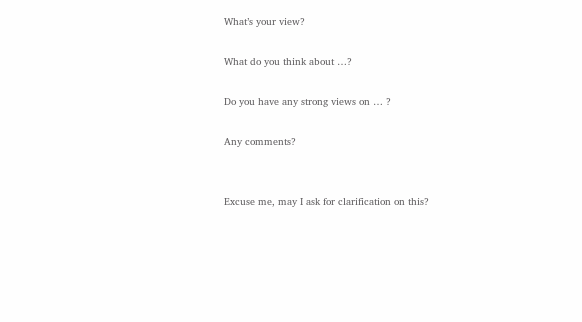What’s your view?

What do you think about …?

Do you have any strong views on … ?

Any comments?


Excuse me, may I ask for clarification on this?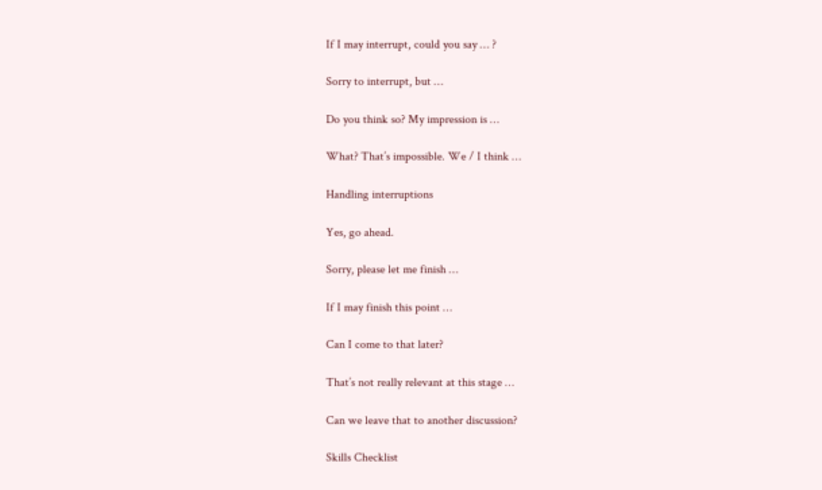If I may interrupt, could you say … ?

Sorry to interrupt, but …

Do you think so? My impression is …

What? That’s impossible. We / I think …

Handling interruptions

Yes, go ahead.

Sorry, please let me finish …

If I may finish this point …

Can I come to that later?

That’s not really relevant at this stage …

Can we leave that to another discussion?

Skills Checklist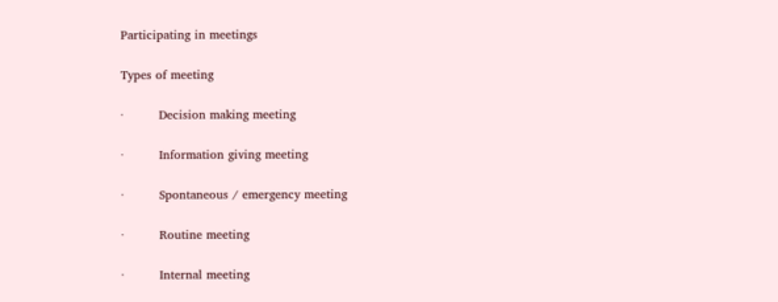Participating in meetings

Types of meeting

·         Decision making meeting

·         Information giving meeting

·         Spontaneous / emergency meeting

·         Routine meeting

·         Internal meeting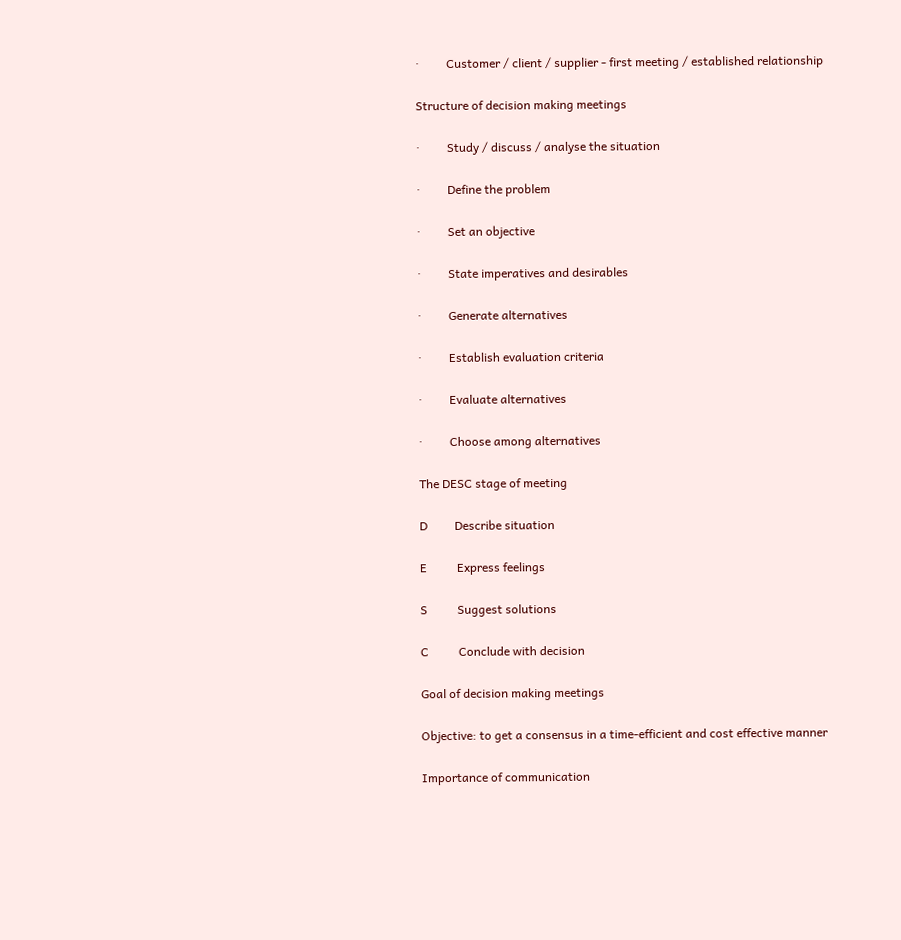·         Customer / client / supplier - first meeting / established relationship

Structure of decision making meetings

·         Study / discuss / analyse the situation

·         Define the problem

·         Set an objective

·         State imperatives and desirables

·         Generate alternatives

·         Establish evaluation criteria

·         Evaluate alternatives

·         Choose among alternatives

The DESC stage of meeting

D         Describe situation

E          Express feelings

S          Suggest solutions

C          Conclude with decision

Goal of decision making meetings

Objective: to get a consensus in a time-efficient and cost effective manner

Importance of communication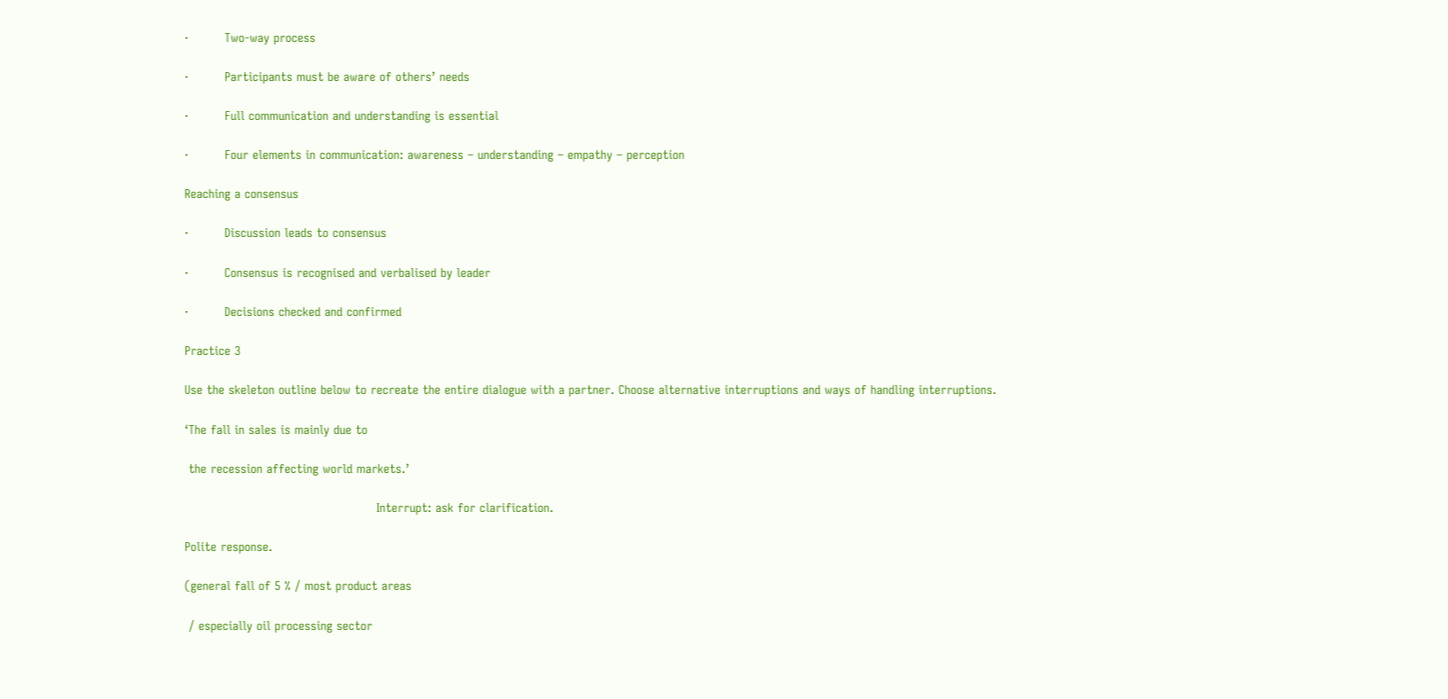·         Two-way process

·         Participants must be aware of others’ needs

·         Full communication and understanding is essential

·         Four elements in communication: awareness – understanding – empathy – perception

Reaching a consensus

·         Discussion leads to consensus

·         Consensus is recognised and verbalised by leader

·         Decisions checked and confirmed

Practice 3

Use the skeleton outline below to recreate the entire dialogue with a partner. Choose alternative interruptions and ways of handling interruptions.

‘The fall in sales is mainly due to

 the recession affecting world markets.’

                                                Interrupt: ask for clarification.

Polite response.

(general fall of 5 % / most product areas

 / especially oil processing sector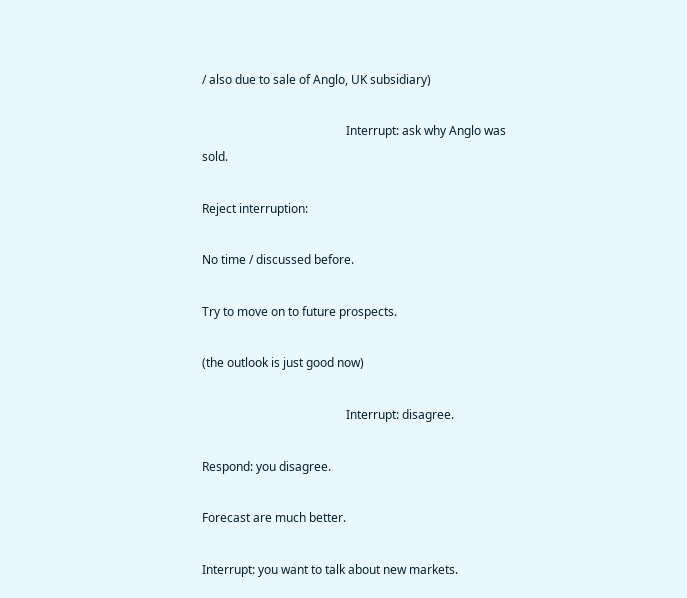/ also due to sale of Anglo, UK subsidiary)

                                                Interrupt: ask why Anglo was sold.

Reject interruption:

No time / discussed before.

Try to move on to future prospects.

(the outlook is just good now)

                                                Interrupt: disagree.

Respond: you disagree.

Forecast are much better.

Interrupt: you want to talk about new markets.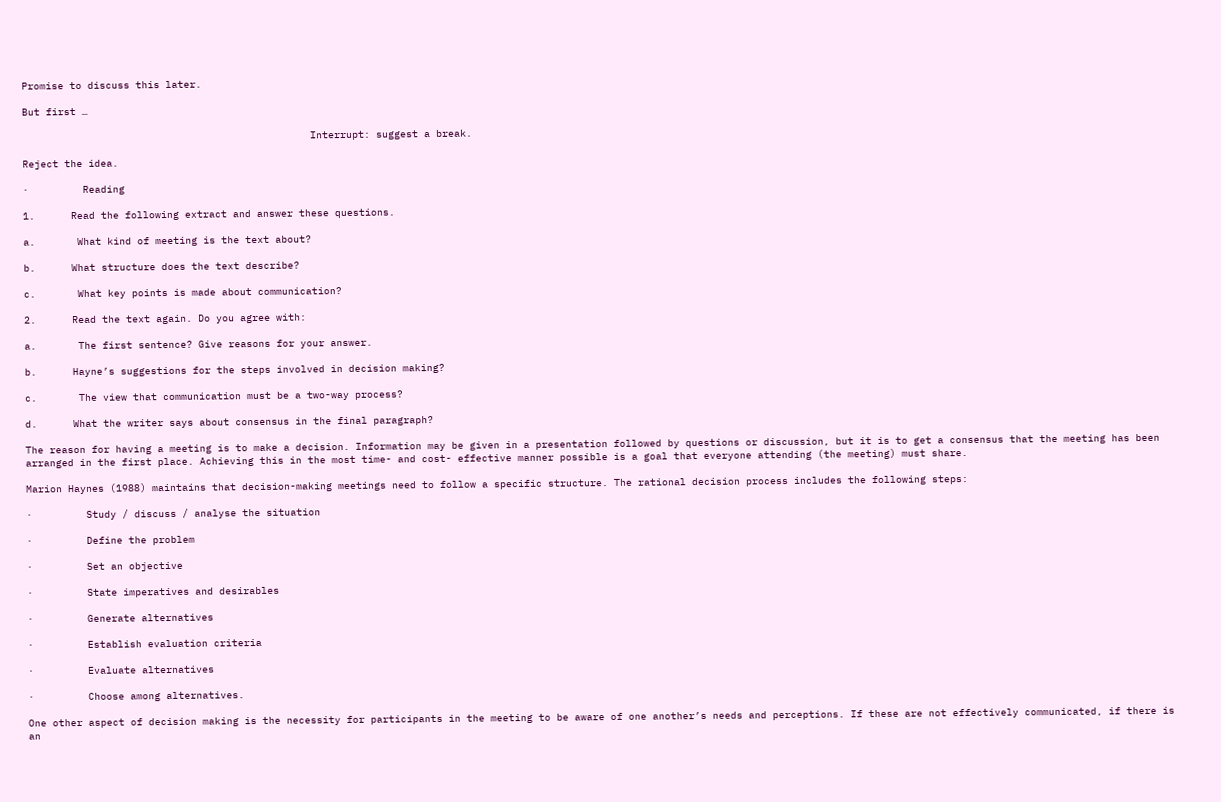Promise to discuss this later.

But first …

                                                Interrupt: suggest a break.

Reject the idea.

·         Reading

1.      Read the following extract and answer these questions.

a.       What kind of meeting is the text about?

b.      What structure does the text describe?

c.       What key points is made about communication?

2.      Read the text again. Do you agree with:

a.       The first sentence? Give reasons for your answer.

b.      Hayne’s suggestions for the steps involved in decision making?

c.       The view that communication must be a two-way process?

d.      What the writer says about consensus in the final paragraph?

The reason for having a meeting is to make a decision. Information may be given in a presentation followed by questions or discussion, but it is to get a consensus that the meeting has been arranged in the first place. Achieving this in the most time- and cost- effective manner possible is a goal that everyone attending (the meeting) must share.

Marion Haynes (1988) maintains that decision-making meetings need to follow a specific structure. The rational decision process includes the following steps:

·         Study / discuss / analyse the situation

·         Define the problem

·         Set an objective

·         State imperatives and desirables

·         Generate alternatives

·         Establish evaluation criteria

·         Evaluate alternatives

·         Choose among alternatives.

One other aspect of decision making is the necessity for participants in the meeting to be aware of one another’s needs and perceptions. If these are not effectively communicated, if there is an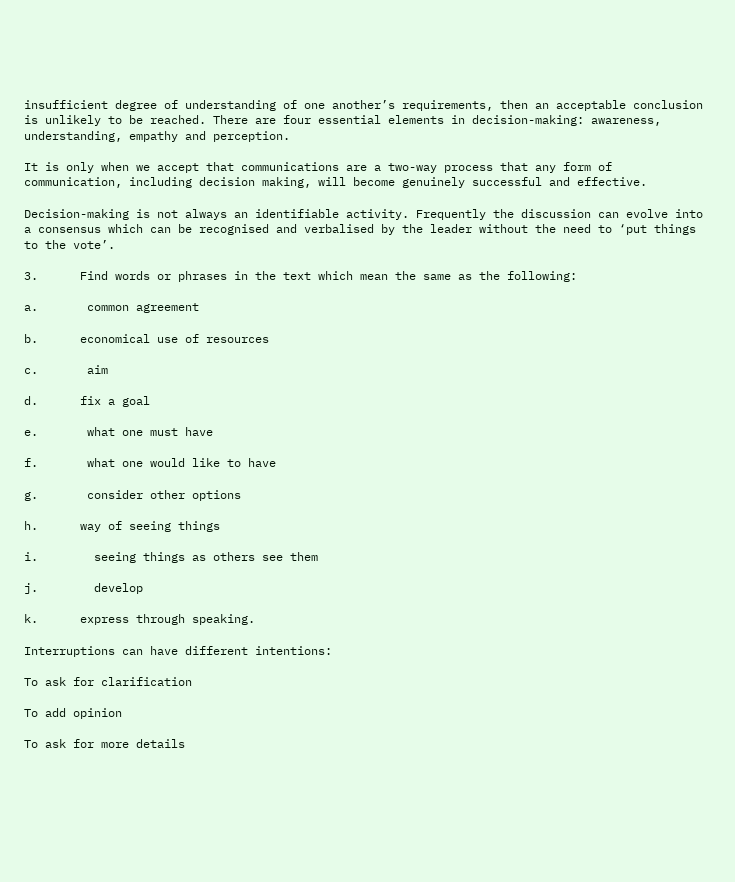insufficient degree of understanding of one another’s requirements, then an acceptable conclusion is unlikely to be reached. There are four essential elements in decision-making: awareness, understanding, empathy and perception.

It is only when we accept that communications are a two-way process that any form of communication, including decision making, will become genuinely successful and effective.

Decision-making is not always an identifiable activity. Frequently the discussion can evolve into a consensus which can be recognised and verbalised by the leader without the need to ‘put things to the vote’.

3.      Find words or phrases in the text which mean the same as the following:

a.       common agreement

b.      economical use of resources

c.       aim

d.      fix a goal

e.       what one must have

f.       what one would like to have

g.       consider other options

h.      way of seeing things

i.        seeing things as others see them

j.        develop

k.      express through speaking.

Interruptions can have different intentions:

To ask for clarification

To add opinion

To ask for more details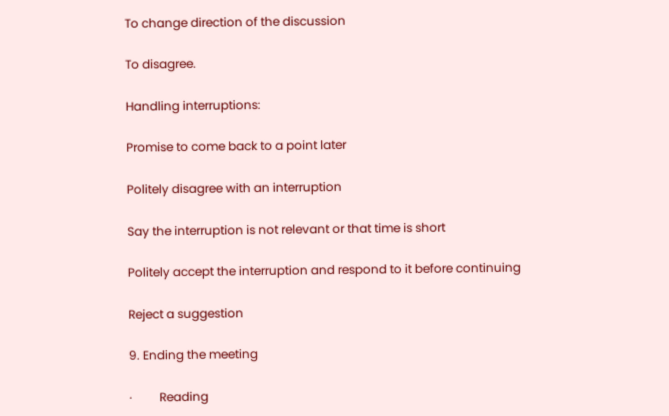To change direction of the discussion

To disagree.

Handling interruptions:

Promise to come back to a point later

Politely disagree with an interruption

Say the interruption is not relevant or that time is short

Politely accept the interruption and respond to it before continuing

Reject a suggestion

9. Ending the meeting

·         Reading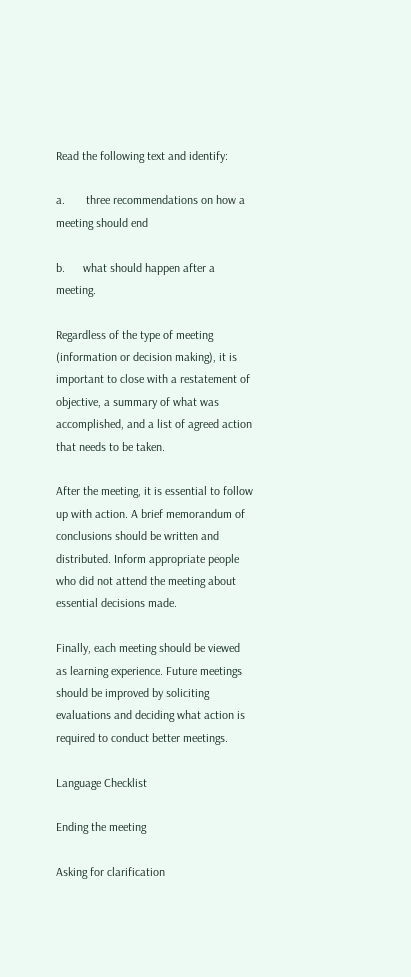Read the following text and identify:

a.       three recommendations on how a meeting should end

b.      what should happen after a meeting.

Regardless of the type of meeting (information or decision making), it is important to close with a restatement of objective, a summary of what was accomplished, and a list of agreed action that needs to be taken.

After the meeting, it is essential to follow up with action. A brief memorandum of conclusions should be written and distributed. Inform appropriate people who did not attend the meeting about essential decisions made.

Finally, each meeting should be viewed as learning experience. Future meetings should be improved by soliciting evaluations and deciding what action is required to conduct better meetings.

Language Checklist

Ending the meeting

Asking for clarification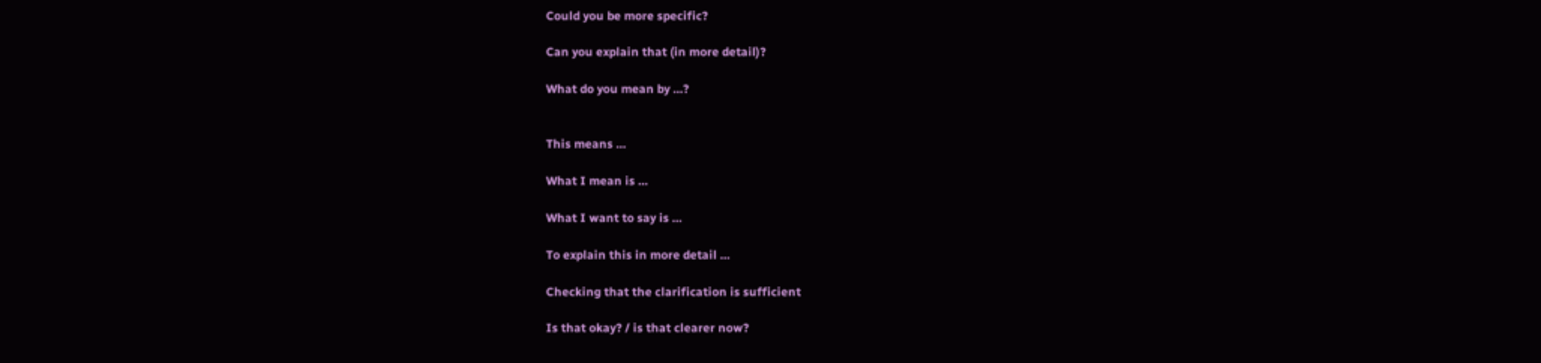Could you be more specific?

Can you explain that (in more detail)?

What do you mean by …?


This means …

What I mean is …

What I want to say is …

To explain this in more detail …

Checking that the clarification is sufficient

Is that okay? / is that clearer now?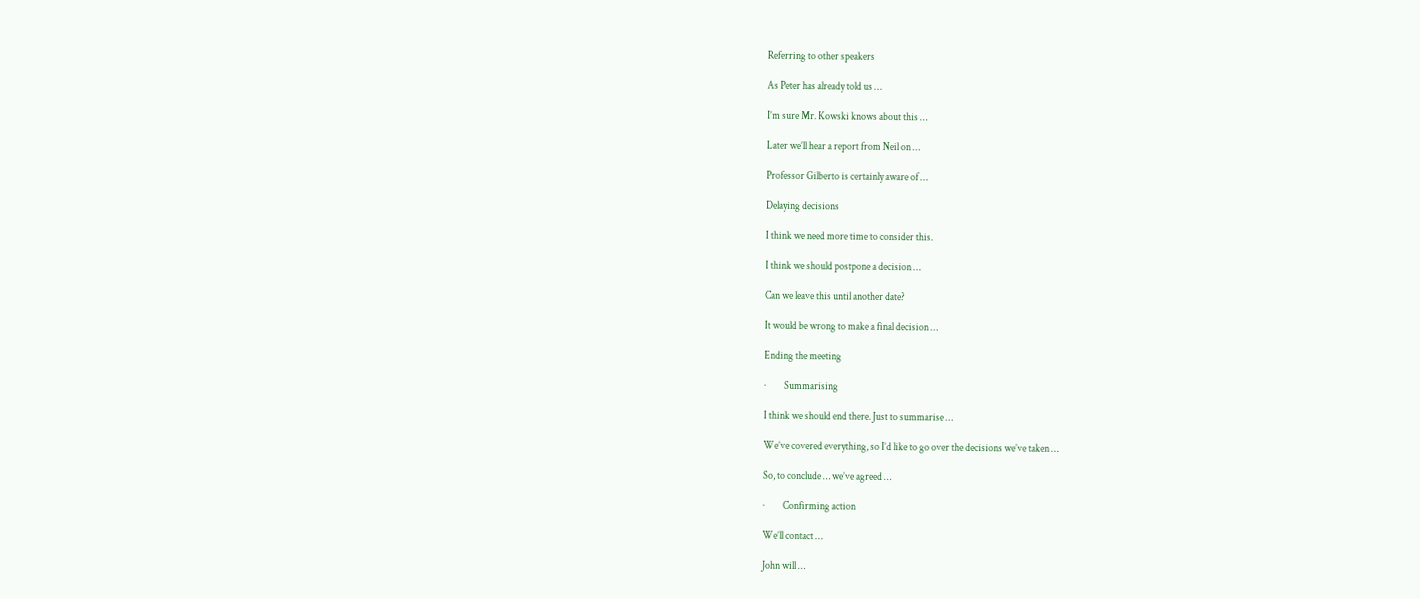Referring to other speakers

As Peter has already told us …

I’m sure Mr. Kowski knows about this …

Later we’ll hear a report from Neil on …

Professor Gilberto is certainly aware of …

Delaying decisions

I think we need more time to consider this.

I think we should postpone a decision …

Can we leave this until another date?

It would be wrong to make a final decision …

Ending the meeting

·         Summarising

I think we should end there. Just to summarise …

We’ve covered everything, so I’d like to go over the decisions we’ve taken …

So, to conclude … we’ve agreed …

·         Confirming action

We’ll contact …

John will …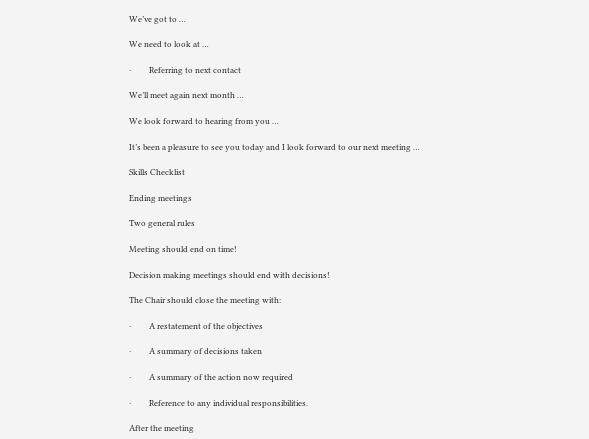We’ve got to …

We need to look at …

·         Referring to next contact

We’ll meet again next month …

We look forward to hearing from you …

It’s been a pleasure to see you today and I look forward to our next meeting …

Skills Checklist

Ending meetings

Two general rules

Meeting should end on time!

Decision making meetings should end with decisions!

The Chair should close the meeting with:

·         A restatement of the objectives

·         A summary of decisions taken

·         A summary of the action now required

·         Reference to any individual responsibilities.

After the meeting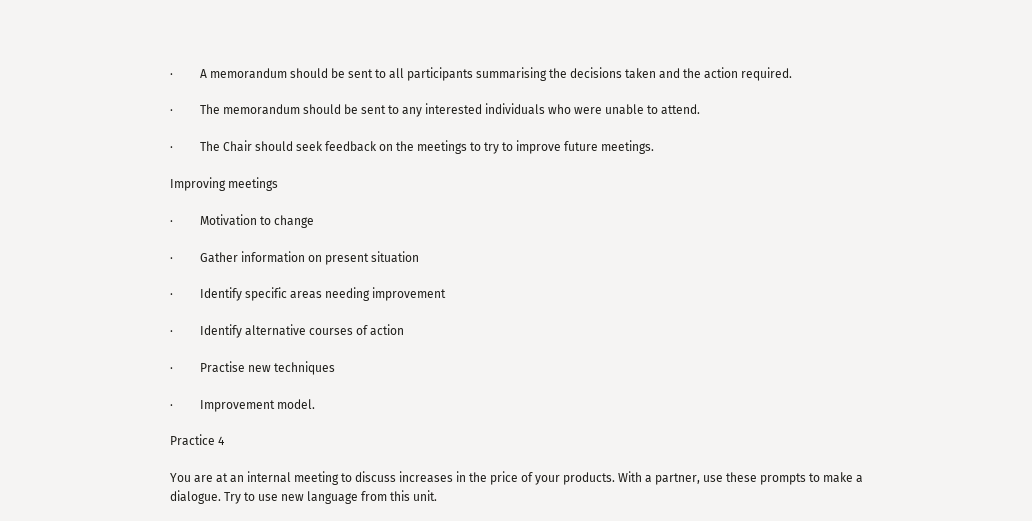·         A memorandum should be sent to all participants summarising the decisions taken and the action required.

·         The memorandum should be sent to any interested individuals who were unable to attend.

·         The Chair should seek feedback on the meetings to try to improve future meetings.

Improving meetings

·         Motivation to change

·         Gather information on present situation

·         Identify specific areas needing improvement

·         Identify alternative courses of action

·         Practise new techniques

·         Improvement model.

Practice 4

You are at an internal meeting to discuss increases in the price of your products. With a partner, use these prompts to make a dialogue. Try to use new language from this unit.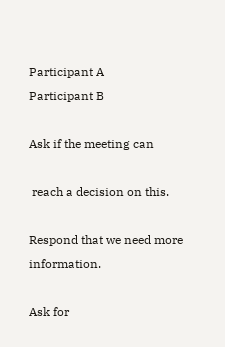Participant A                                      Participant B

Ask if the meeting can

 reach a decision on this.

Respond that we need more information.

Ask for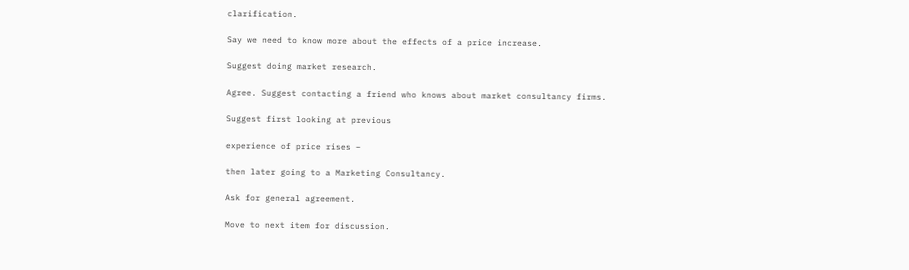clarification.

Say we need to know more about the effects of a price increase.

Suggest doing market research.

Agree. Suggest contacting a friend who knows about market consultancy firms.

Suggest first looking at previous

experience of price rises –

then later going to a Marketing Consultancy.

Ask for general agreement.

Move to next item for discussion.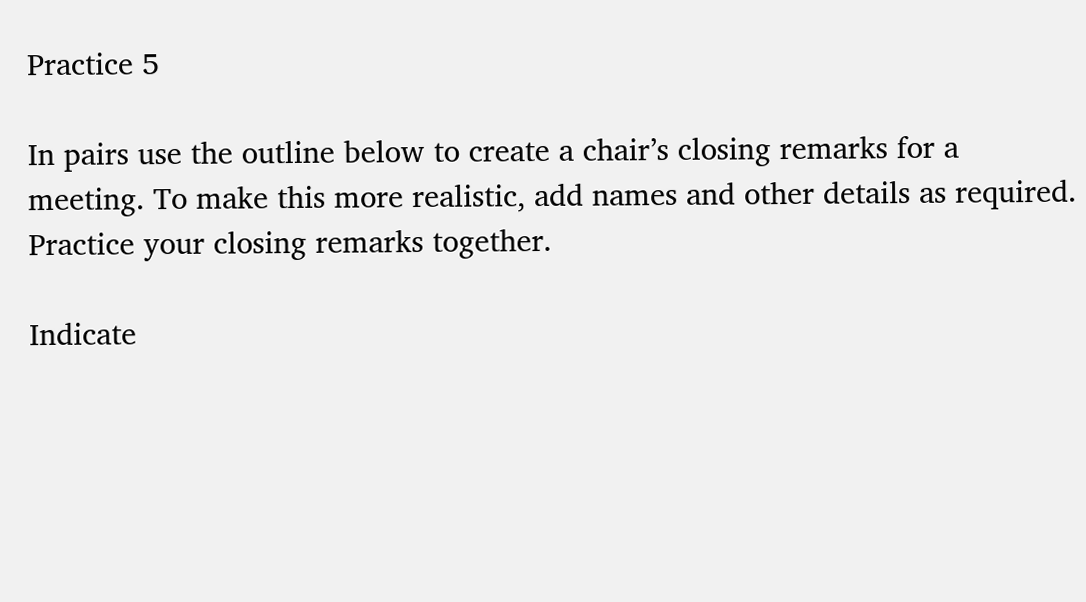Practice 5

In pairs use the outline below to create a chair’s closing remarks for a meeting. To make this more realistic, add names and other details as required. Practice your closing remarks together.

Indicate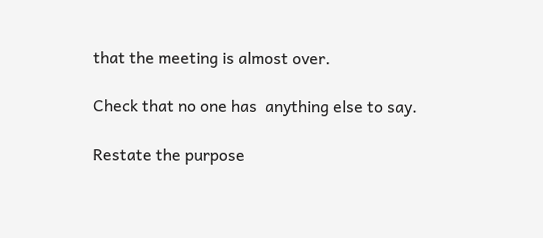that the meeting is almost over.

Check that no one has  anything else to say.

Restate the purpose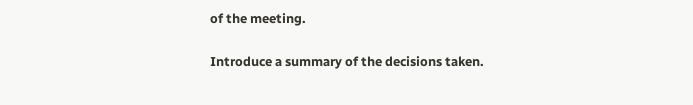of the meeting.

Introduce a summary of the decisions taken.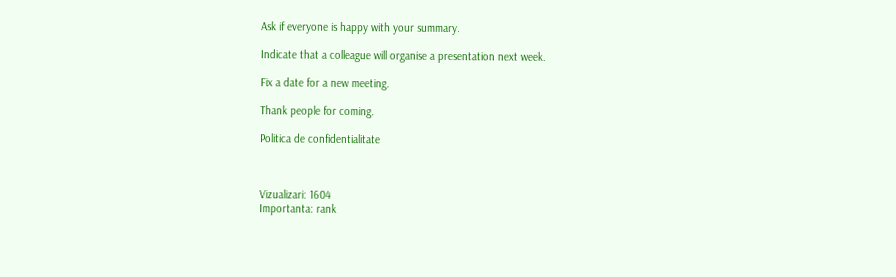Ask if everyone is happy with your summary.

Indicate that a colleague will organise a presentation next week.

Fix a date for a new meeting.

Thank people for coming.

Politica de confidentialitate



Vizualizari: 1604
Importanta: rank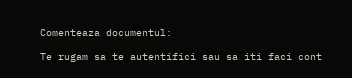Comenteaza documentul:

Te rugam sa te autentifici sau sa iti faci cont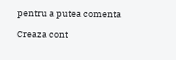pentru a putea comenta

Creaza cont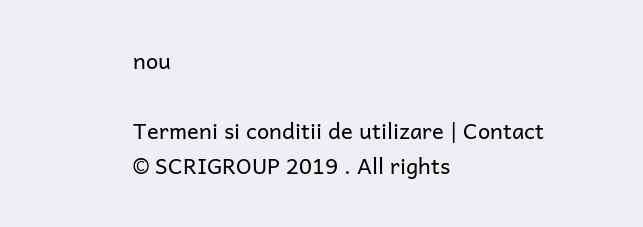nou

Termeni si conditii de utilizare | Contact
© SCRIGROUP 2019 . All rights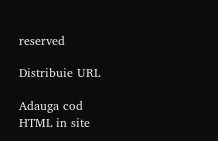reserved

Distribuie URL

Adauga cod HTML in site